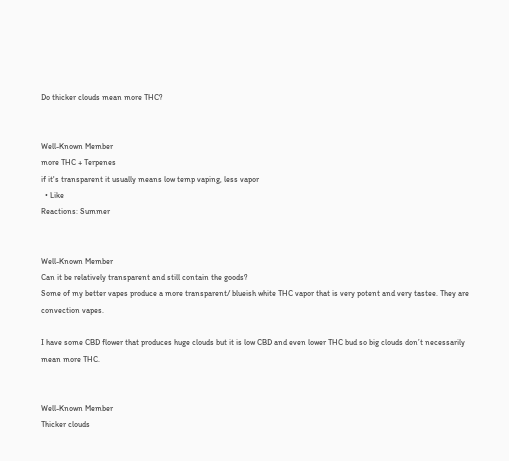Do thicker clouds mean more THC?


Well-Known Member
more THC + Terpenes
if it's transparent it usually means low temp vaping, less vapor
  • Like
Reactions: Summer


Well-Known Member
Can it be relatively transparent and still contain the goods?
Some of my better vapes produce a more transparent/ blueish white THC vapor that is very potent and very tastee. They are convection vapes.

I have some CBD flower that produces huge clouds but it is low CBD and even lower THC bud so big clouds don’t necessarily mean more THC.


Well-Known Member
Thicker clouds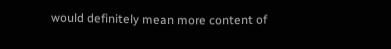would definitely mean more content of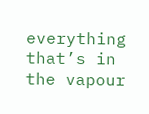everything that’s in the vapour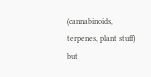(cannabinoids, terpenes, plant stuff) but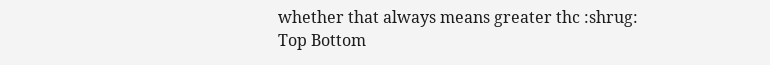whether that always means greater thc :shrug:
Top Bottom